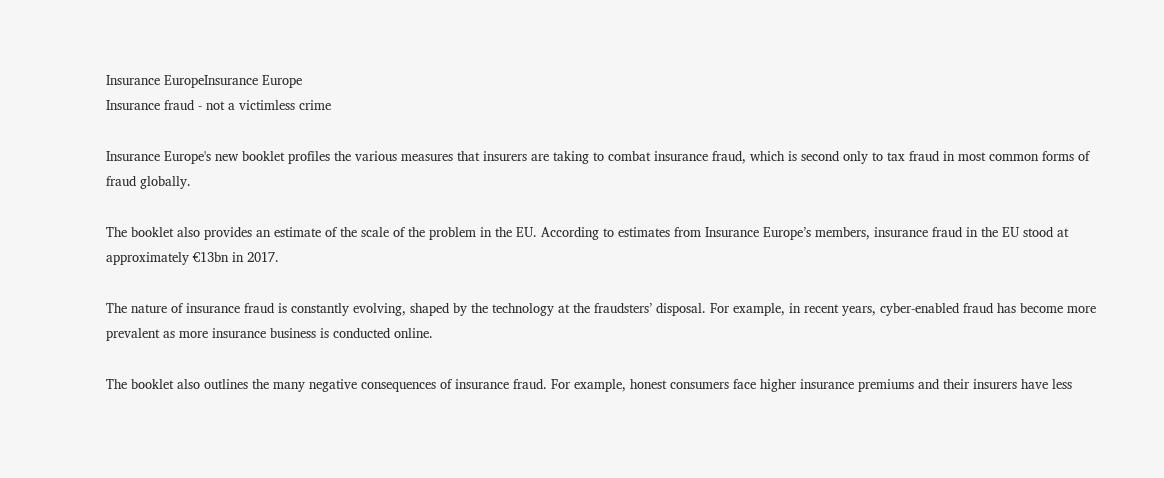Insurance EuropeInsurance Europe
Insurance fraud - not a victimless crime

Insurance Europe's new booklet profiles the various measures that insurers are taking to combat insurance fraud, which is second only to tax fraud in most common forms of fraud globally.

The booklet also provides an estimate of the scale of the problem in the EU. According to estimates from Insurance Europe’s members, insurance fraud in the EU stood at approximately €13bn in 2017.

The nature of insurance fraud is constantly evolving, shaped by the technology at the fraudsters’ disposal. For example, in recent years, cyber-enabled fraud has become more prevalent as more insurance business is conducted online.

The booklet also outlines the many negative consequences of insurance fraud. For example, honest consumers face higher insurance premiums and their insurers have less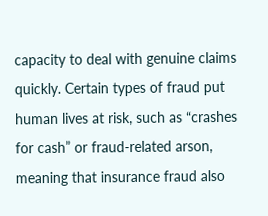capacity to deal with genuine claims quickly. Certain types of fraud put human lives at risk, such as “crashes for cash” or fraud-related arson, meaning that insurance fraud also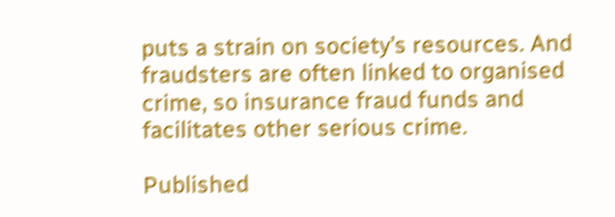puts a strain on society’s resources. And fraudsters are often linked to organised crime, so insurance fraud funds and facilitates other serious crime.

Published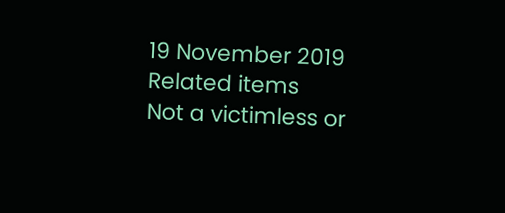19 November 2019
Related items
Not a victimless or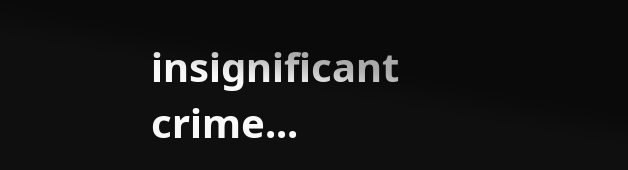insignificant crime...